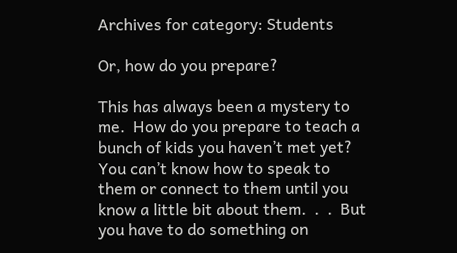Archives for category: Students

Or, how do you prepare?

This has always been a mystery to me.  How do you prepare to teach a bunch of kids you haven’t met yet?  You can’t know how to speak to them or connect to them until you know a little bit about them.  .  .  But you have to do something on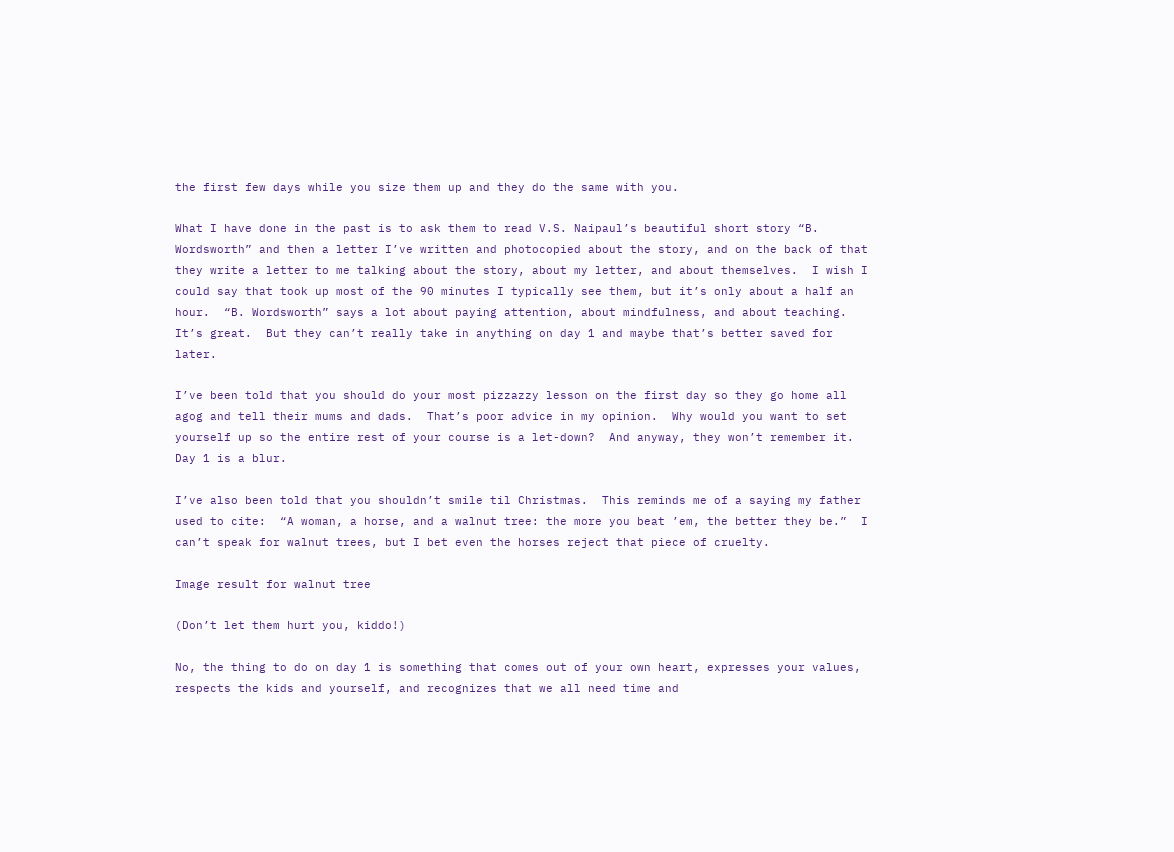the first few days while you size them up and they do the same with you.

What I have done in the past is to ask them to read V.S. Naipaul’s beautiful short story “B. Wordsworth” and then a letter I’ve written and photocopied about the story, and on the back of that they write a letter to me talking about the story, about my letter, and about themselves.  I wish I could say that took up most of the 90 minutes I typically see them, but it’s only about a half an hour.  “B. Wordsworth” says a lot about paying attention, about mindfulness, and about teaching.  It’s great.  But they can’t really take in anything on day 1 and maybe that’s better saved for later.

I’ve been told that you should do your most pizzazzy lesson on the first day so they go home all agog and tell their mums and dads.  That’s poor advice in my opinion.  Why would you want to set yourself up so the entire rest of your course is a let-down?  And anyway, they won’t remember it.  Day 1 is a blur.

I’ve also been told that you shouldn’t smile til Christmas.  This reminds me of a saying my father used to cite:  “A woman, a horse, and a walnut tree: the more you beat ’em, the better they be.”  I can’t speak for walnut trees, but I bet even the horses reject that piece of cruelty.

Image result for walnut tree

(Don’t let them hurt you, kiddo!)

No, the thing to do on day 1 is something that comes out of your own heart, expresses your values, respects the kids and yourself, and recognizes that we all need time and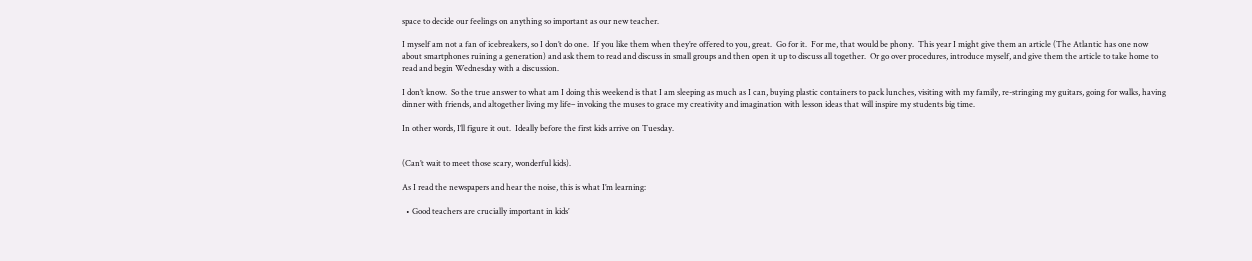space to decide our feelings on anything so important as our new teacher.

I myself am not a fan of icebreakers, so I don’t do one.  If you like them when they’re offered to you, great.  Go for it.  For me, that would be phony.  This year I might give them an article (The Atlantic has one now about smartphones ruining a generation) and ask them to read and discuss in small groups and then open it up to discuss all together.  Or go over procedures, introduce myself, and give them the article to take home to read and begin Wednesday with a discussion.

I don’t know.  So the true answer to what am I doing this weekend is that I am sleeping as much as I can, buying plastic containers to pack lunches, visiting with my family, re-stringing my guitars, going for walks, having dinner with friends, and altogether living my life– invoking the muses to grace my creativity and imagination with lesson ideas that will inspire my students big time.

In other words, I’ll figure it out.  Ideally before the first kids arrive on Tuesday.


(Can’t wait to meet those scary, wonderful kids).

As I read the newspapers and hear the noise, this is what I’m learning:

  • Good teachers are crucially important in kids’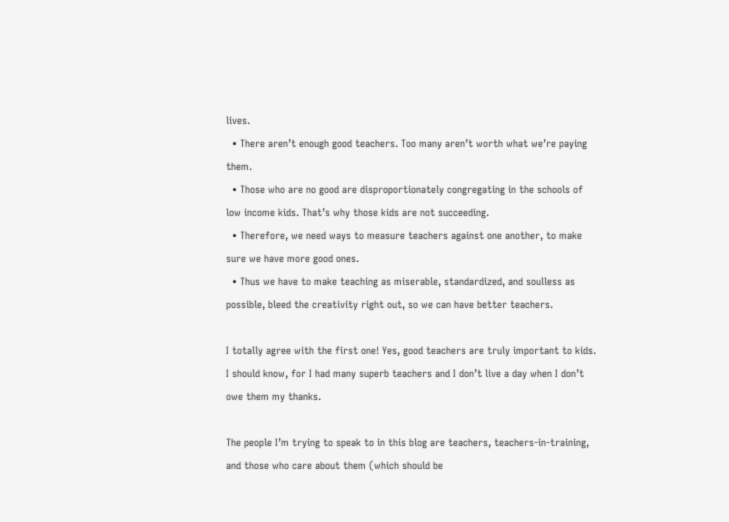lives.
  • There aren’t enough good teachers. Too many aren’t worth what we’re paying them.
  • Those who are no good are disproportionately congregating in the schools of low income kids. That’s why those kids are not succeeding.
  • Therefore, we need ways to measure teachers against one another, to make sure we have more good ones.
  • Thus we have to make teaching as miserable, standardized, and soulless as possible, bleed the creativity right out, so we can have better teachers.

I totally agree with the first one! Yes, good teachers are truly important to kids. I should know, for I had many superb teachers and I don’t live a day when I don’t owe them my thanks.

The people I’m trying to speak to in this blog are teachers, teachers-in-training, and those who care about them (which should be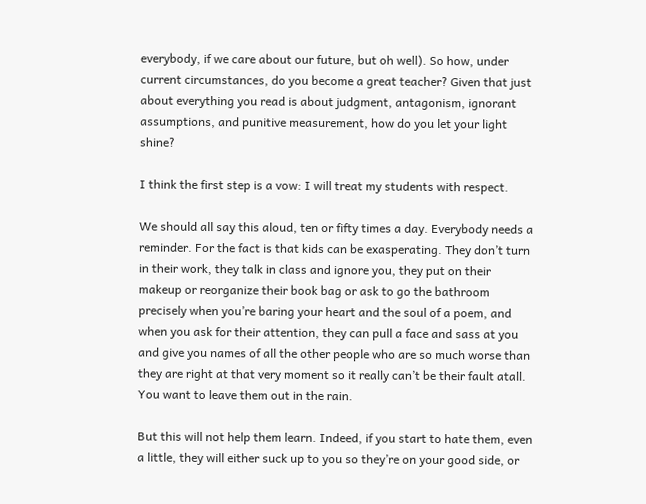everybody, if we care about our future, but oh well). So how, under current circumstances, do you become a great teacher? Given that just about everything you read is about judgment, antagonism, ignorant assumptions, and punitive measurement, how do you let your light shine?

I think the first step is a vow: I will treat my students with respect.

We should all say this aloud, ten or fifty times a day. Everybody needs a reminder. For the fact is that kids can be exasperating. They don’t turn in their work, they talk in class and ignore you, they put on their makeup or reorganize their book bag or ask to go the bathroom precisely when you’re baring your heart and the soul of a poem, and when you ask for their attention, they can pull a face and sass at you and give you names of all the other people who are so much worse than they are right at that very moment so it really can’t be their fault atall. You want to leave them out in the rain.

But this will not help them learn. Indeed, if you start to hate them, even a little, they will either suck up to you so they’re on your good side, or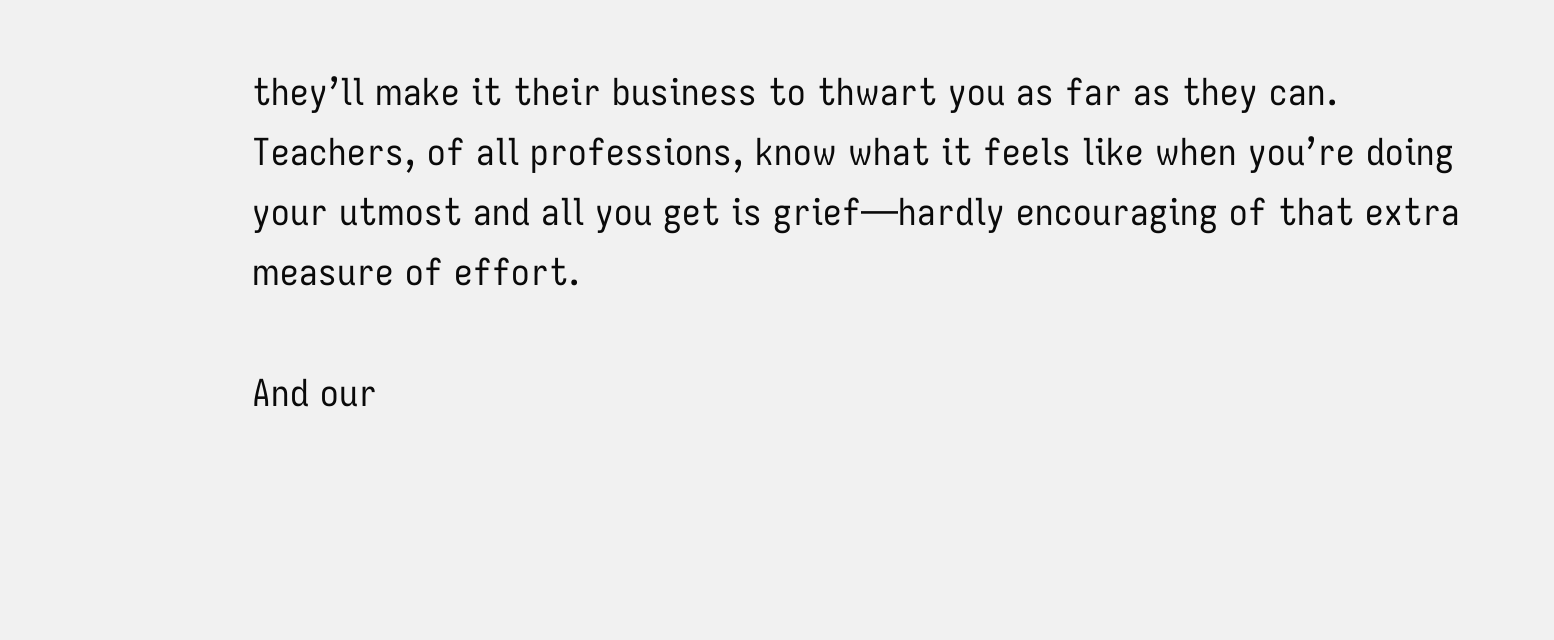they’ll make it their business to thwart you as far as they can. Teachers, of all professions, know what it feels like when you’re doing your utmost and all you get is grief—hardly encouraging of that extra measure of effort.

And our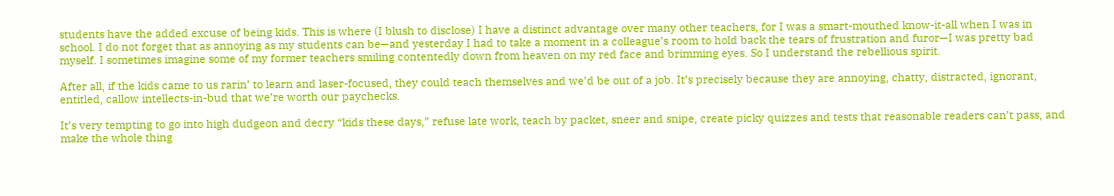students have the added excuse of being kids. This is where (I blush to disclose) I have a distinct advantage over many other teachers, for I was a smart-mouthed know-it-all when I was in school. I do not forget that as annoying as my students can be—and yesterday I had to take a moment in a colleague’s room to hold back the tears of frustration and furor—I was pretty bad myself. I sometimes imagine some of my former teachers smiling contentedly down from heaven on my red face and brimming eyes. So I understand the rebellious spirit.

After all, if the kids came to us rarin’ to learn and laser-focused, they could teach themselves and we’d be out of a job. It’s precisely because they are annoying, chatty, distracted, ignorant, entitled, callow intellects-in-bud that we’re worth our paychecks.

It’s very tempting to go into high dudgeon and decry “kids these days,” refuse late work, teach by packet, sneer and snipe, create picky quizzes and tests that reasonable readers can’t pass, and make the whole thing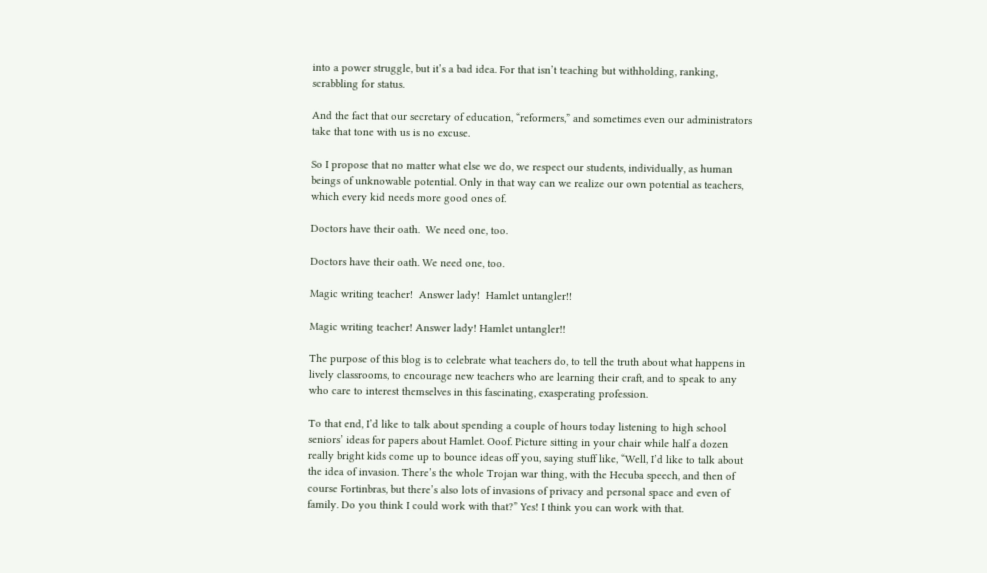into a power struggle, but it’s a bad idea. For that isn’t teaching but withholding, ranking, scrabbling for status.

And the fact that our secretary of education, “reformers,” and sometimes even our administrators take that tone with us is no excuse.

So I propose that no matter what else we do, we respect our students, individually, as human beings of unknowable potential. Only in that way can we realize our own potential as teachers, which every kid needs more good ones of.

Doctors have their oath.  We need one, too.

Doctors have their oath. We need one, too.

Magic writing teacher!  Answer lady!  Hamlet untangler!!

Magic writing teacher! Answer lady! Hamlet untangler!!

The purpose of this blog is to celebrate what teachers do, to tell the truth about what happens in lively classrooms, to encourage new teachers who are learning their craft, and to speak to any who care to interest themselves in this fascinating, exasperating profession.

To that end, I’d like to talk about spending a couple of hours today listening to high school seniors’ ideas for papers about Hamlet. Ooof. Picture sitting in your chair while half a dozen really bright kids come up to bounce ideas off you, saying stuff like, “Well, I’d like to talk about the idea of invasion. There’s the whole Trojan war thing, with the Hecuba speech, and then of course Fortinbras, but there’s also lots of invasions of privacy and personal space and even of family. Do you think I could work with that?” Yes! I think you can work with that.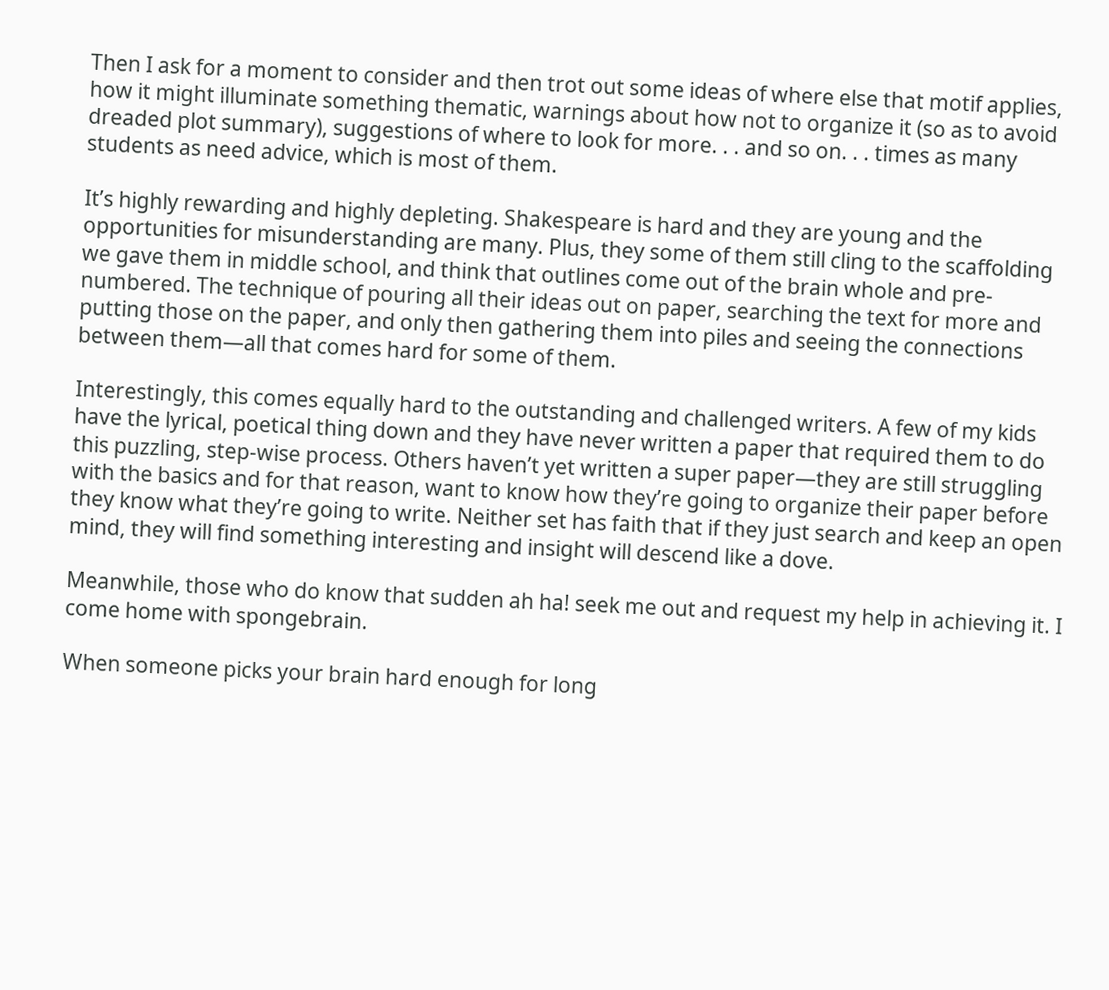Then I ask for a moment to consider and then trot out some ideas of where else that motif applies, how it might illuminate something thematic, warnings about how not to organize it (so as to avoid dreaded plot summary), suggestions of where to look for more. . . and so on. . . times as many students as need advice, which is most of them.

It’s highly rewarding and highly depleting. Shakespeare is hard and they are young and the opportunities for misunderstanding are many. Plus, they some of them still cling to the scaffolding we gave them in middle school, and think that outlines come out of the brain whole and pre-numbered. The technique of pouring all their ideas out on paper, searching the text for more and putting those on the paper, and only then gathering them into piles and seeing the connections between them—all that comes hard for some of them.

Interestingly, this comes equally hard to the outstanding and challenged writers. A few of my kids have the lyrical, poetical thing down and they have never written a paper that required them to do this puzzling, step-wise process. Others haven’t yet written a super paper—they are still struggling with the basics and for that reason, want to know how they’re going to organize their paper before they know what they’re going to write. Neither set has faith that if they just search and keep an open mind, they will find something interesting and insight will descend like a dove.

Meanwhile, those who do know that sudden ah ha! seek me out and request my help in achieving it. I come home with spongebrain.

When someone picks your brain hard enough for long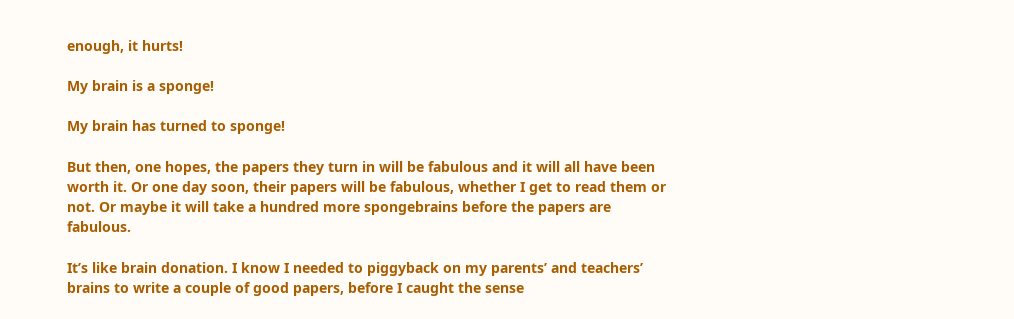enough, it hurts!

My brain is a sponge!

My brain has turned to sponge!

But then, one hopes, the papers they turn in will be fabulous and it will all have been worth it. Or one day soon, their papers will be fabulous, whether I get to read them or not. Or maybe it will take a hundred more spongebrains before the papers are fabulous.

It’s like brain donation. I know I needed to piggyback on my parents’ and teachers’ brains to write a couple of good papers, before I caught the sense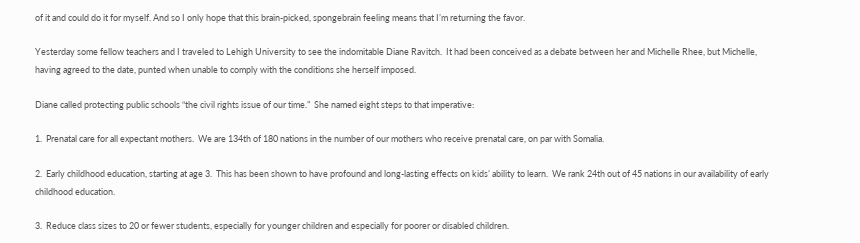of it and could do it for myself. And so I only hope that this brain-picked, spongebrain feeling means that I’m returning the favor.

Yesterday some fellow teachers and I traveled to Lehigh University to see the indomitable Diane Ravitch.  It had been conceived as a debate between her and Michelle Rhee, but Michelle, having agreed to the date, punted when unable to comply with the conditions she herself imposed.

Diane called protecting public schools “the civil rights issue of our time.”  She named eight steps to that imperative:

1.  Prenatal care for all expectant mothers.  We are 134th of 180 nations in the number of our mothers who receive prenatal care, on par with Somalia.

2.  Early childhood education, starting at age 3.  This has been shown to have profound and long-lasting effects on kids’ ability to learn.  We rank 24th out of 45 nations in our availability of early childhood education.

3.  Reduce class sizes to 20 or fewer students, especially for younger children and especially for poorer or disabled children.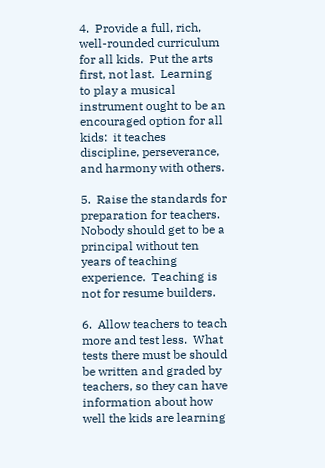4.  Provide a full, rich, well-rounded curriculum for all kids.  Put the arts first, not last.  Learning to play a musical instrument ought to be an encouraged option for all kids:  it teaches discipline, perseverance, and harmony with others.

5.  Raise the standards for preparation for teachers.  Nobody should get to be a principal without ten years of teaching experience.  Teaching is not for resume builders.

6.  Allow teachers to teach more and test less.  What tests there must be should be written and graded by teachers, so they can have information about how well the kids are learning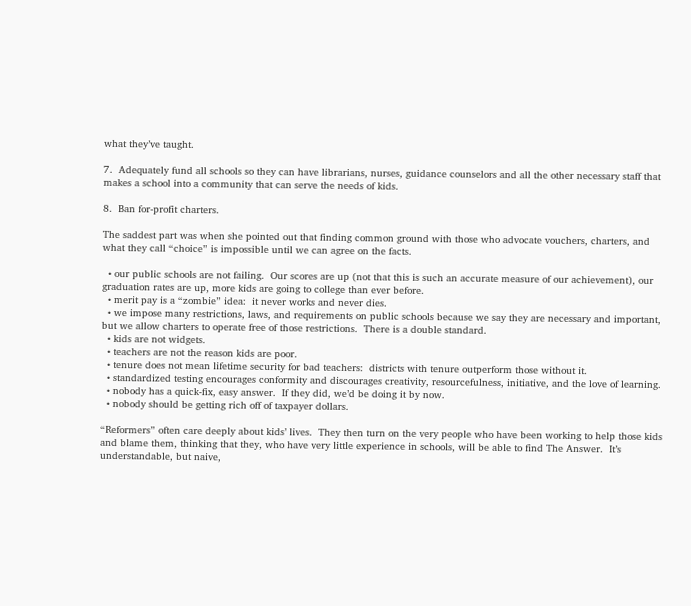what they’ve taught.

7.  Adequately fund all schools so they can have librarians, nurses, guidance counselors and all the other necessary staff that makes a school into a community that can serve the needs of kids.

8.  Ban for-profit charters.

The saddest part was when she pointed out that finding common ground with those who advocate vouchers, charters, and what they call “choice” is impossible until we can agree on the facts.

  • our public schools are not failing.  Our scores are up (not that this is such an accurate measure of our achievement), our graduation rates are up, more kids are going to college than ever before.
  • merit pay is a “zombie” idea:  it never works and never dies.
  • we impose many restrictions, laws, and requirements on public schools because we say they are necessary and important, but we allow charters to operate free of those restrictions.  There is a double standard.
  • kids are not widgets.
  • teachers are not the reason kids are poor.
  • tenure does not mean lifetime security for bad teachers:  districts with tenure outperform those without it.
  • standardized testing encourages conformity and discourages creativity, resourcefulness, initiative, and the love of learning.
  • nobody has a quick-fix, easy answer.  If they did, we’d be doing it by now.
  • nobody should be getting rich off of taxpayer dollars.

“Reformers” often care deeply about kids’ lives.  They then turn on the very people who have been working to help those kids and blame them, thinking that they, who have very little experience in schools, will be able to find The Answer.  It’s understandable, but naive,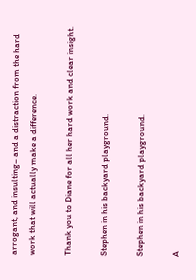arrogant, and insulting– and a distraction from the hard work that will actually make a difference.

Thank you to Diane for all her hard work and clear insight.

Stephen in his backyard playground.

Stephen in his backyard playground.

A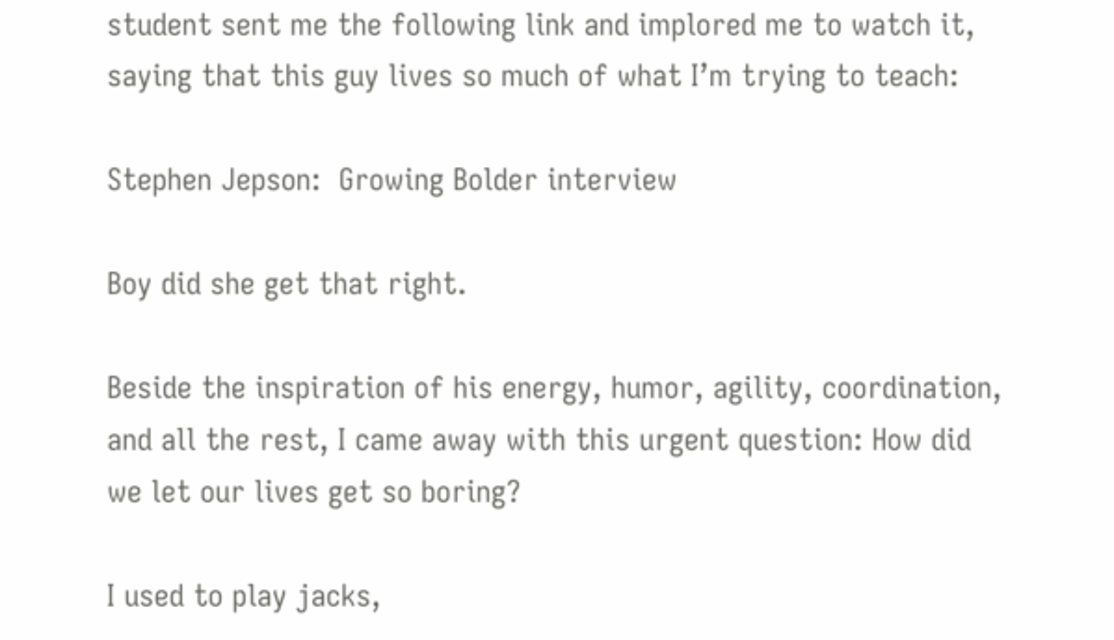student sent me the following link and implored me to watch it, saying that this guy lives so much of what I’m trying to teach:

Stephen Jepson:  Growing Bolder interview

Boy did she get that right.

Beside the inspiration of his energy, humor, agility, coordination, and all the rest, I came away with this urgent question: How did we let our lives get so boring?

I used to play jacks,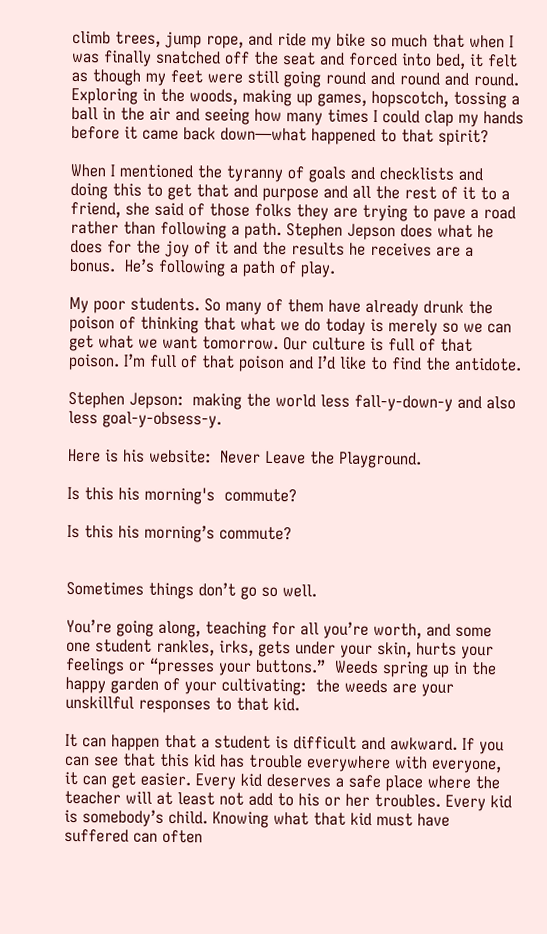climb trees, jump rope, and ride my bike so much that when I was finally snatched off the seat and forced into bed, it felt as though my feet were still going round and round and round. Exploring in the woods, making up games, hopscotch, tossing a ball in the air and seeing how many times I could clap my hands before it came back down—what happened to that spirit?

When I mentioned the tyranny of goals and checklists and doing this to get that and purpose and all the rest of it to a friend, she said of those folks they are trying to pave a road rather than following a path. Stephen Jepson does what he does for the joy of it and the results he receives are a bonus.  He’s following a path of play.

My poor students. So many of them have already drunk the poison of thinking that what we do today is merely so we can get what we want tomorrow. Our culture is full of that poison. I’m full of that poison and I’d like to find the antidote.

Stephen Jepson:  making the world less fall-y-down-y and also less goal-y-obsess-y.

Here is his website:  Never Leave the Playground.

Is this his morning's  commute?

Is this his morning’s commute?


Sometimes things don’t go so well.

You’re going along, teaching for all you’re worth, and some one student rankles, irks, gets under your skin, hurts your feelings or “presses your buttons.”  Weeds spring up in the happy garden of your cultivating:  the weeds are your unskillful responses to that kid.

It can happen that a student is difficult and awkward. If you can see that this kid has trouble everywhere with everyone, it can get easier. Every kid deserves a safe place where the teacher will at least not add to his or her troubles. Every kid is somebody’s child. Knowing what that kid must have suffered can often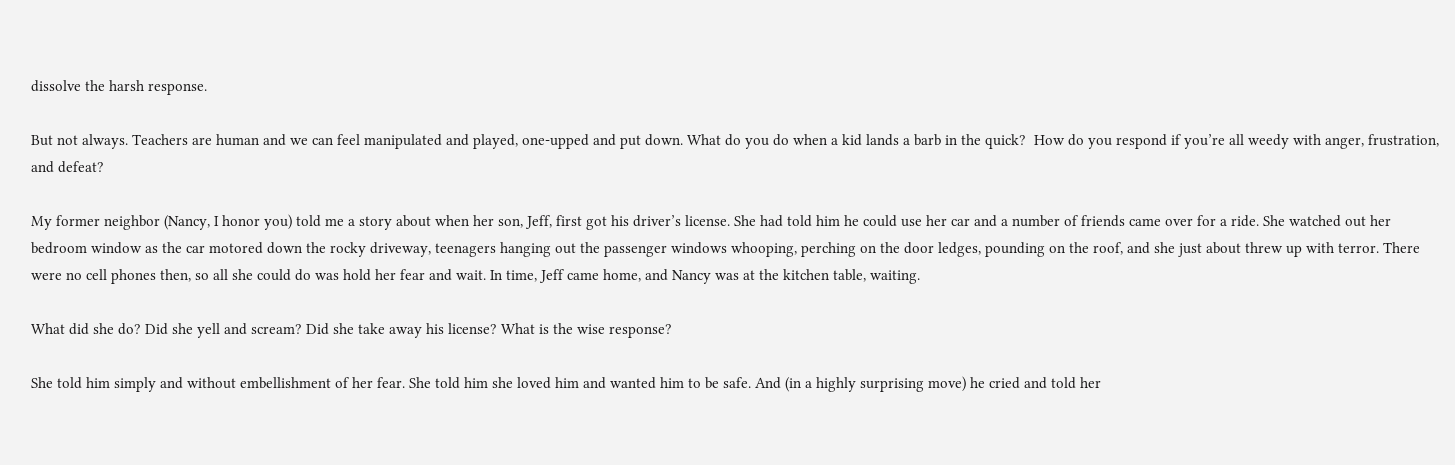dissolve the harsh response.

But not always. Teachers are human and we can feel manipulated and played, one-upped and put down. What do you do when a kid lands a barb in the quick?  How do you respond if you’re all weedy with anger, frustration, and defeat?

My former neighbor (Nancy, I honor you) told me a story about when her son, Jeff, first got his driver’s license. She had told him he could use her car and a number of friends came over for a ride. She watched out her bedroom window as the car motored down the rocky driveway, teenagers hanging out the passenger windows whooping, perching on the door ledges, pounding on the roof, and she just about threw up with terror. There were no cell phones then, so all she could do was hold her fear and wait. In time, Jeff came home, and Nancy was at the kitchen table, waiting.

What did she do? Did she yell and scream? Did she take away his license? What is the wise response?

She told him simply and without embellishment of her fear. She told him she loved him and wanted him to be safe. And (in a highly surprising move) he cried and told her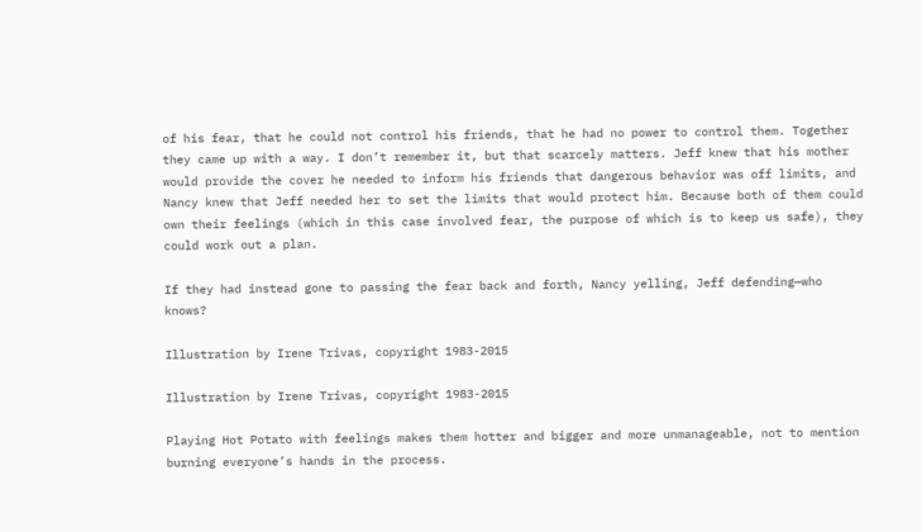of his fear, that he could not control his friends, that he had no power to control them. Together they came up with a way. I don’t remember it, but that scarcely matters. Jeff knew that his mother would provide the cover he needed to inform his friends that dangerous behavior was off limits, and Nancy knew that Jeff needed her to set the limits that would protect him. Because both of them could own their feelings (which in this case involved fear, the purpose of which is to keep us safe), they could work out a plan.

If they had instead gone to passing the fear back and forth, Nancy yelling, Jeff defending—who knows?

Illustration by Irene Trivas, copyright 1983-2015

Illustration by Irene Trivas, copyright 1983-2015

Playing Hot Potato with feelings makes them hotter and bigger and more unmanageable, not to mention burning everyone’s hands in the process.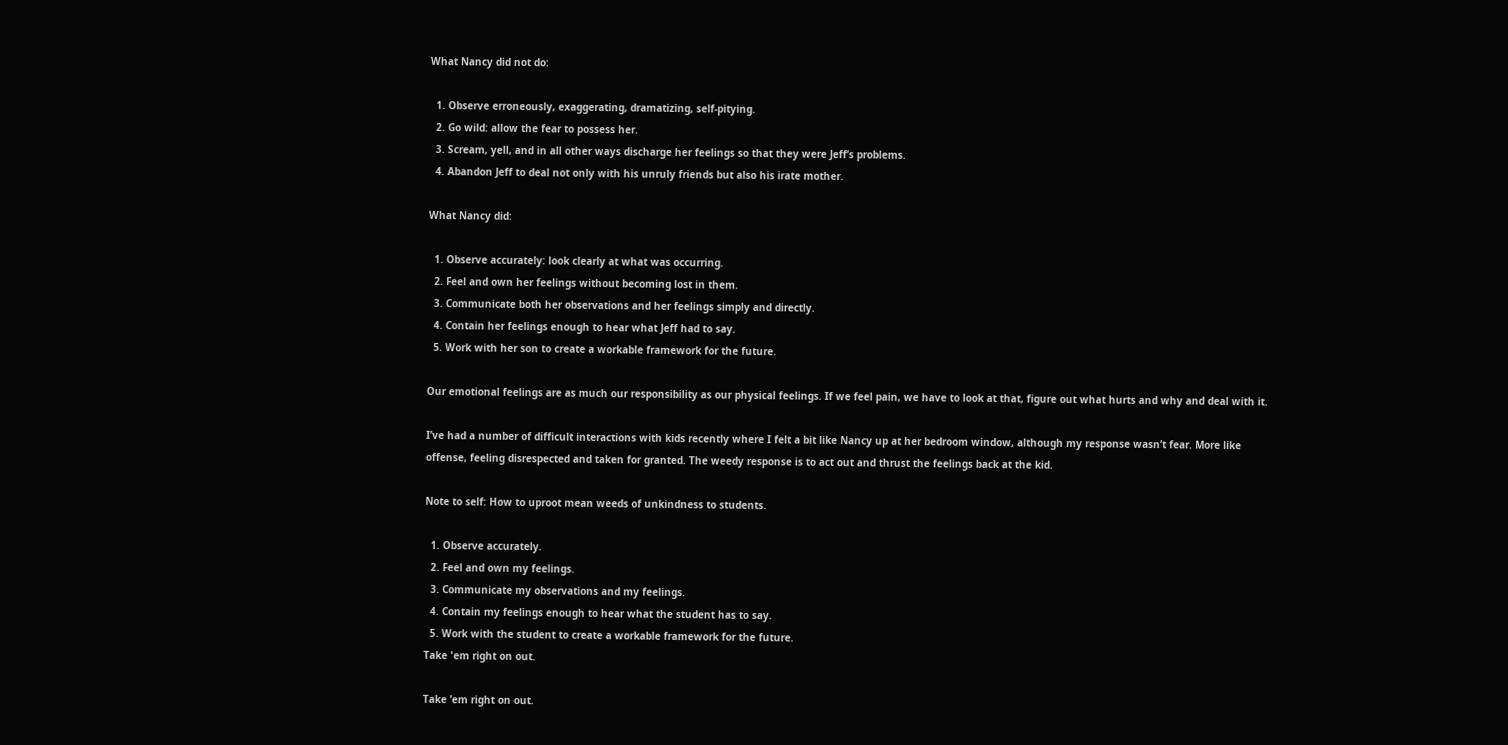What Nancy did not do:

  1. Observe erroneously, exaggerating, dramatizing, self-pitying.
  2. Go wild: allow the fear to possess her.
  3. Scream, yell, and in all other ways discharge her feelings so that they were Jeff’s problems.
  4. Abandon Jeff to deal not only with his unruly friends but also his irate mother.

What Nancy did:

  1. Observe accurately: look clearly at what was occurring.
  2. Feel and own her feelings without becoming lost in them.
  3. Communicate both her observations and her feelings simply and directly.
  4. Contain her feelings enough to hear what Jeff had to say.
  5. Work with her son to create a workable framework for the future.

Our emotional feelings are as much our responsibility as our physical feelings. If we feel pain, we have to look at that, figure out what hurts and why and deal with it.

I’ve had a number of difficult interactions with kids recently where I felt a bit like Nancy up at her bedroom window, although my response wasn’t fear. More like offense, feeling disrespected and taken for granted. The weedy response is to act out and thrust the feelings back at the kid.

Note to self: How to uproot mean weeds of unkindness to students.

  1. Observe accurately.
  2. Feel and own my feelings.
  3. Communicate my observations and my feelings.
  4. Contain my feelings enough to hear what the student has to say.
  5. Work with the student to create a workable framework for the future.
Take 'em right on out.

Take ’em right on out.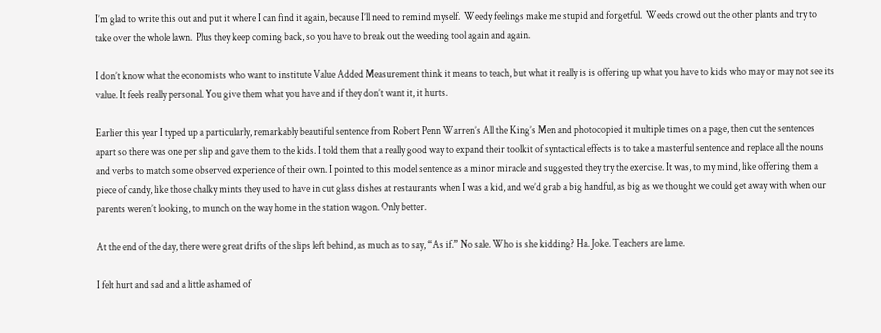I’m glad to write this out and put it where I can find it again, because I’ll need to remind myself.  Weedy feelings make me stupid and forgetful.  Weeds crowd out the other plants and try to take over the whole lawn.  Plus they keep coming back, so you have to break out the weeding tool again and again.

I don’t know what the economists who want to institute Value Added Measurement think it means to teach, but what it really is is offering up what you have to kids who may or may not see its value. It feels really personal. You give them what you have and if they don’t want it, it hurts.

Earlier this year I typed up a particularly, remarkably beautiful sentence from Robert Penn Warren’s All the King’s Men and photocopied it multiple times on a page, then cut the sentences apart so there was one per slip and gave them to the kids. I told them that a really good way to expand their toolkit of syntactical effects is to take a masterful sentence and replace all the nouns and verbs to match some observed experience of their own. I pointed to this model sentence as a minor miracle and suggested they try the exercise. It was, to my mind, like offering them a piece of candy, like those chalky mints they used to have in cut glass dishes at restaurants when I was a kid, and we’d grab a big handful, as big as we thought we could get away with when our parents weren’t looking, to munch on the way home in the station wagon. Only better.

At the end of the day, there were great drifts of the slips left behind, as much as to say, “As if.” No sale. Who is she kidding? Ha. Joke. Teachers are lame.

I felt hurt and sad and a little ashamed of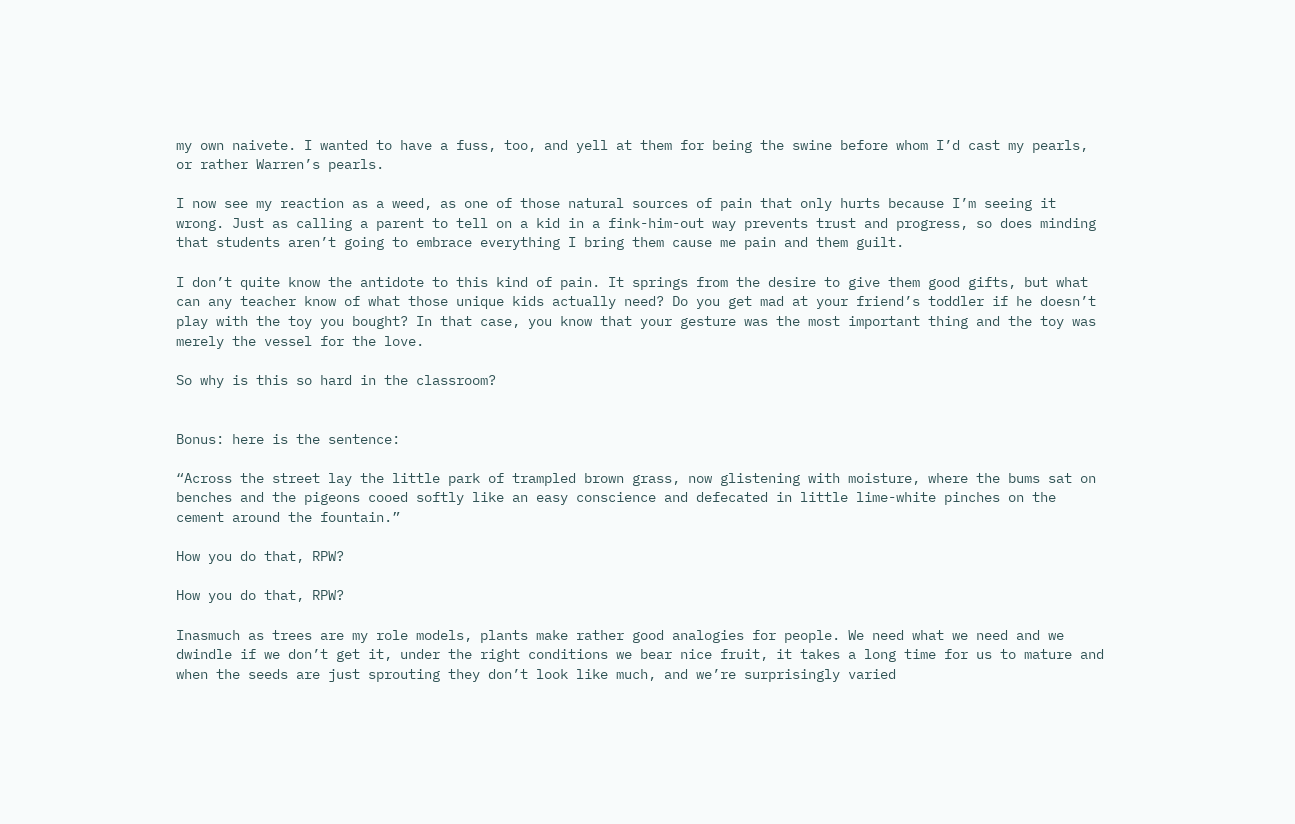my own naivete. I wanted to have a fuss, too, and yell at them for being the swine before whom I’d cast my pearls, or rather Warren’s pearls.

I now see my reaction as a weed, as one of those natural sources of pain that only hurts because I’m seeing it wrong. Just as calling a parent to tell on a kid in a fink-him-out way prevents trust and progress, so does minding that students aren’t going to embrace everything I bring them cause me pain and them guilt.

I don’t quite know the antidote to this kind of pain. It springs from the desire to give them good gifts, but what can any teacher know of what those unique kids actually need? Do you get mad at your friend’s toddler if he doesn’t play with the toy you bought? In that case, you know that your gesture was the most important thing and the toy was merely the vessel for the love.

So why is this so hard in the classroom?


Bonus: here is the sentence:

“Across the street lay the little park of trampled brown grass, now glistening with moisture, where the bums sat on benches and the pigeons cooed softly like an easy conscience and defecated in little lime-white pinches on the cement around the fountain.”

How you do that, RPW?

How you do that, RPW?

Inasmuch as trees are my role models, plants make rather good analogies for people. We need what we need and we dwindle if we don’t get it, under the right conditions we bear nice fruit, it takes a long time for us to mature and when the seeds are just sprouting they don’t look like much, and we’re surprisingly varied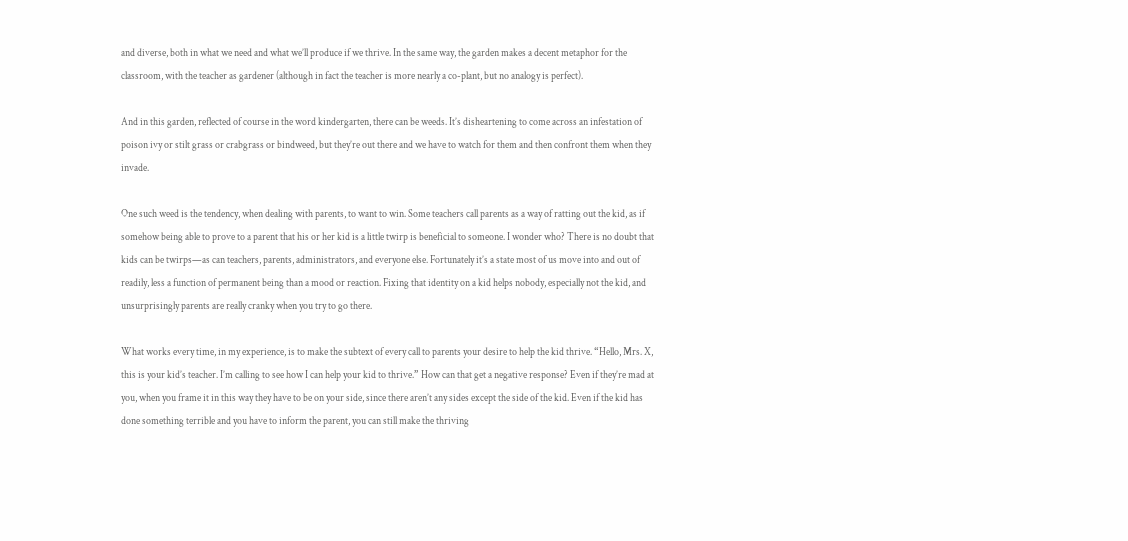and diverse, both in what we need and what we’ll produce if we thrive. In the same way, the garden makes a decent metaphor for the classroom, with the teacher as gardener (although in fact the teacher is more nearly a co-plant, but no analogy is perfect).

And in this garden, reflected of course in the word kindergarten, there can be weeds. It’s disheartening to come across an infestation of poison ivy or stilt grass or crabgrass or bindweed, but they’re out there and we have to watch for them and then confront them when they invade.

One such weed is the tendency, when dealing with parents, to want to win. Some teachers call parents as a way of ratting out the kid, as if somehow being able to prove to a parent that his or her kid is a little twirp is beneficial to someone. I wonder who? There is no doubt that kids can be twirps—as can teachers, parents, administrators, and everyone else. Fortunately it’s a state most of us move into and out of readily, less a function of permanent being than a mood or reaction. Fixing that identity on a kid helps nobody, especially not the kid, and unsurprisingly parents are really cranky when you try to go there.

What works every time, in my experience, is to make the subtext of every call to parents your desire to help the kid thrive. “Hello, Mrs. X, this is your kid’s teacher. I’m calling to see how I can help your kid to thrive.” How can that get a negative response? Even if they’re mad at you, when you frame it in this way they have to be on your side, since there aren’t any sides except the side of the kid. Even if the kid has done something terrible and you have to inform the parent, you can still make the thriving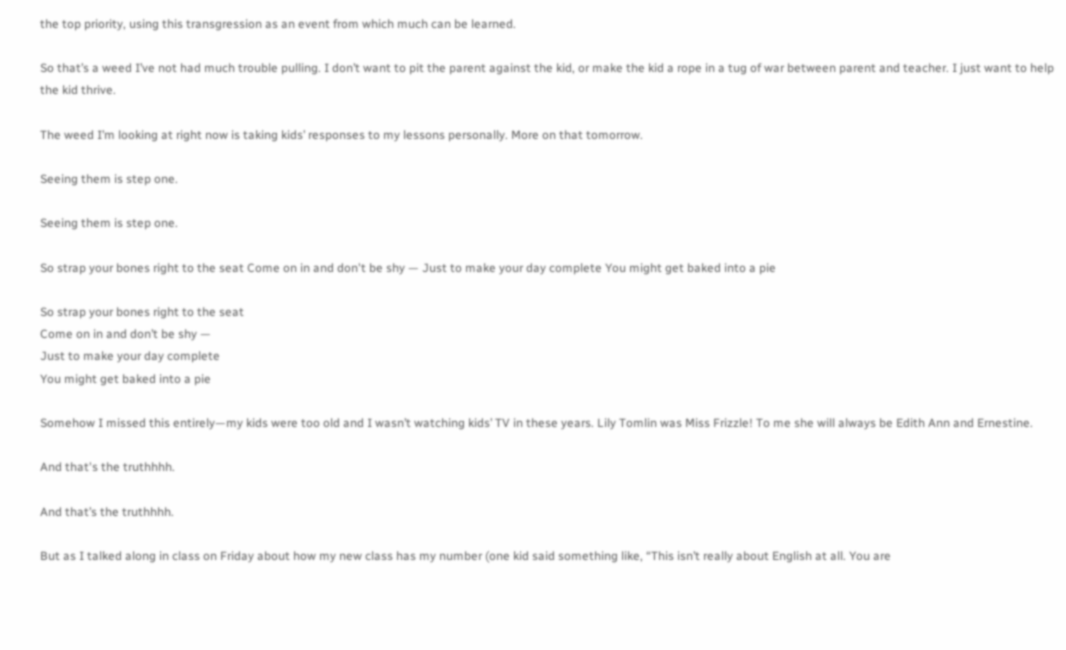the top priority, using this transgression as an event from which much can be learned.

So that’s a weed I’ve not had much trouble pulling. I don’t want to pit the parent against the kid, or make the kid a rope in a tug of war between parent and teacher. I just want to help the kid thrive.

The weed I’m looking at right now is taking kids’ responses to my lessons personally. More on that tomorrow.

Seeing them is step one.

Seeing them is step one.

So strap your bones right to the seat Come on in and don't be shy — Just to make your day complete You might get baked into a pie

So strap your bones right to the seat
Come on in and don’t be shy —
Just to make your day complete
You might get baked into a pie

Somehow I missed this entirely—my kids were too old and I wasn’t watching kids’ TV in these years. Lily Tomlin was Miss Frizzle! To me she will always be Edith Ann and Ernestine.

And that's the truthhhh.

And that’s the truthhhh.

But as I talked along in class on Friday about how my new class has my number (one kid said something like, “This isn’t really about English at all. You are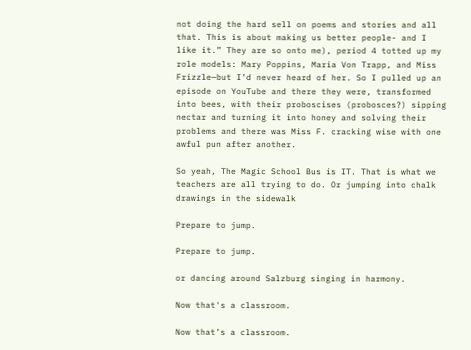not doing the hard sell on poems and stories and all that. This is about making us better people- and I like it.” They are so onto me), period 4 totted up my role models: Mary Poppins, Maria Von Trapp, and Miss Frizzle—but I’d never heard of her. So I pulled up an episode on YouTube and there they were, transformed into bees, with their proboscises (probosces?) sipping nectar and turning it into honey and solving their problems and there was Miss F. cracking wise with one awful pun after another.

So yeah, The Magic School Bus is IT. That is what we teachers are all trying to do. Or jumping into chalk drawings in the sidewalk

Prepare to jump.

Prepare to jump.

or dancing around Salzburg singing in harmony.

Now that's a classroom.

Now that’s a classroom.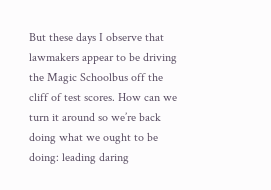But these days I observe that lawmakers appear to be driving the Magic Schoolbus off the cliff of test scores. How can we turn it around so we’re back doing what we ought to be doing: leading daring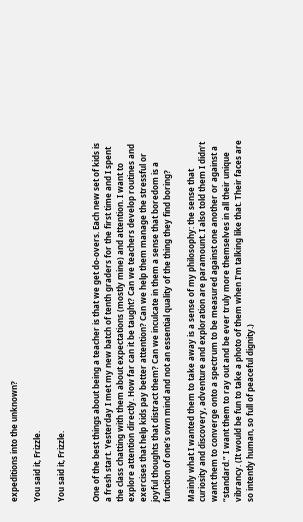expeditions into the unknown?

You said it, Frizzle.

You said it, Frizzle.


One of the best things about being a teacher is that we get do-overs. Each new set of kids is a fresh start. Yesterday I met my new batch of tenth graders for the first time and I spent the class chatting with them about expectations (mostly mine) and attention. I want to explore attention directly. How far can it be taught? Can we teachers develop routines and exercises that help kids pay better attention? Can we help them manage the stressful or joyful thoughts that distract them? Can we inculcate in them a sense that boredom is a function of one’s own mind and not an essential quality of the thing they find boring?

Mainly what I wanted them to take away is a sense of my philosophy: the sense that curiosity and discovery, adventure and exploration are paramount. I also told them I didn’t want them to converge onto a spectrum to be measured against one another or against a “standard.” I want them to ray out and be ever truly more themselves in all their unique vibrancy. (It would be fun to take a photo of them when I’m talking like that. Their faces are so intently human, so full of peaceful dignity.)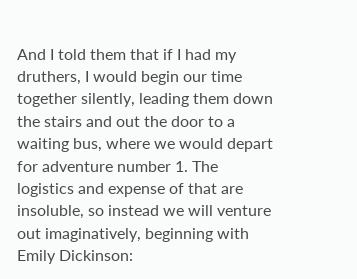And I told them that if I had my druthers, I would begin our time together silently, leading them down the stairs and out the door to a waiting bus, where we would depart for adventure number 1. The logistics and expense of that are insoluble, so instead we will venture out imaginatively, beginning with Emily Dickinson: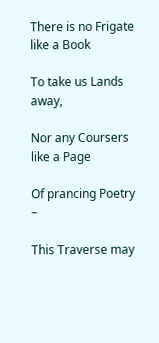There is no Frigate like a Book

To take us Lands away,

Nor any Coursers like a Page

Of prancing Poetry –

This Traverse may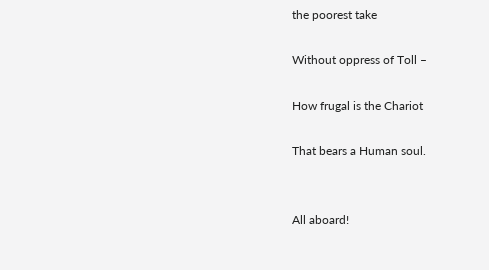the poorest take

Without oppress of Toll –

How frugal is the Chariot

That bears a Human soul.


All aboard!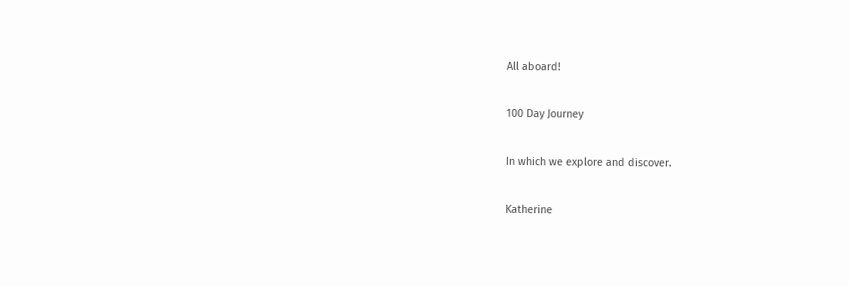All aboard!

100 Day Journey

In which we explore and discover.

Katherine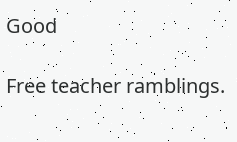Good

Free teacher ramblings.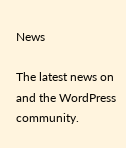News

The latest news on and the WordPress community.